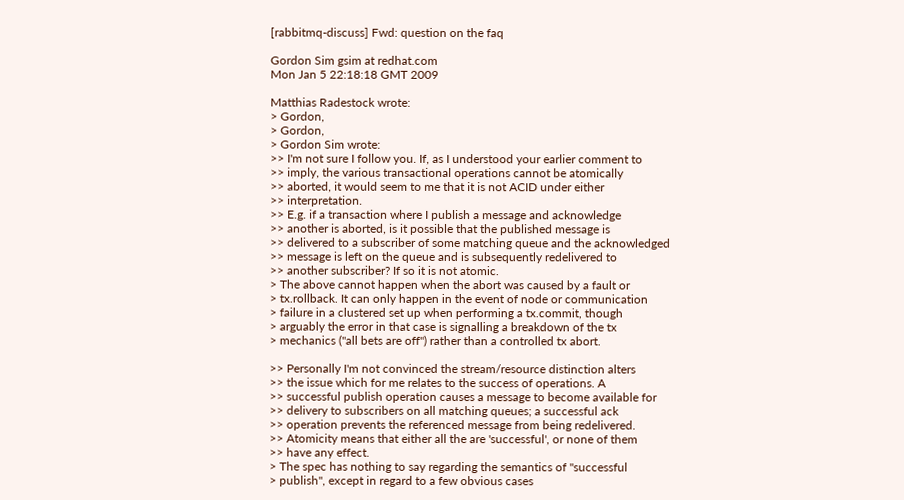[rabbitmq-discuss] Fwd: question on the faq

Gordon Sim gsim at redhat.com
Mon Jan 5 22:18:18 GMT 2009

Matthias Radestock wrote:
> Gordon,
> Gordon,
> Gordon Sim wrote:
>> I'm not sure I follow you. If, as I understood your earlier comment to
>> imply, the various transactional operations cannot be atomically
>> aborted, it would seem to me that it is not ACID under either
>> interpretation.
>> E.g. if a transaction where I publish a message and acknowledge
>> another is aborted, is it possible that the published message is
>> delivered to a subscriber of some matching queue and the acknowledged
>> message is left on the queue and is subsequently redelivered to
>> another subscriber? If so it is not atomic.
> The above cannot happen when the abort was caused by a fault or
> tx.rollback. It can only happen in the event of node or communication
> failure in a clustered set up when performing a tx.commit, though
> arguably the error in that case is signalling a breakdown of the tx
> mechanics ("all bets are off") rather than a controlled tx abort.

>> Personally I'm not convinced the stream/resource distinction alters
>> the issue which for me relates to the success of operations. A
>> successful publish operation causes a message to become available for
>> delivery to subscribers on all matching queues; a successful ack
>> operation prevents the referenced message from being redelivered.
>> Atomicity means that either all the are 'successful', or none of them
>> have any effect.
> The spec has nothing to say regarding the semantics of "successful
> publish", except in regard to a few obvious cases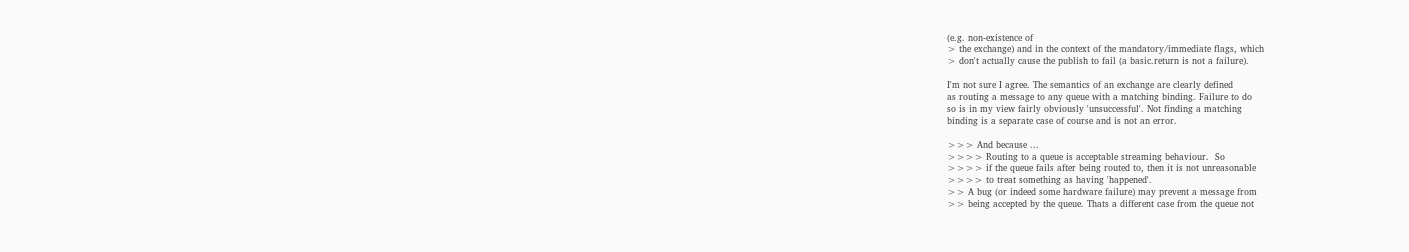(e.g. non-existence of
> the exchange) and in the context of the mandatory/immediate flags, which
> don't actually cause the publish to fail (a basic.return is not a failure).

I'm not sure I agree. The semantics of an exchange are clearly defined
as routing a message to any queue with a matching binding. Failure to do
so is in my view fairly obviously 'unsuccessful'. Not finding a matching
binding is a separate case of course and is not an error.

>>> And because ...
>>>> Routing to a queue is acceptable streaming behaviour.  So
>>>> if the queue fails after being routed to, then it is not unreasonable
>>>> to treat something as having 'happened'.
>> A bug (or indeed some hardware failure) may prevent a message from
>> being accepted by the queue. Thats a different case from the queue not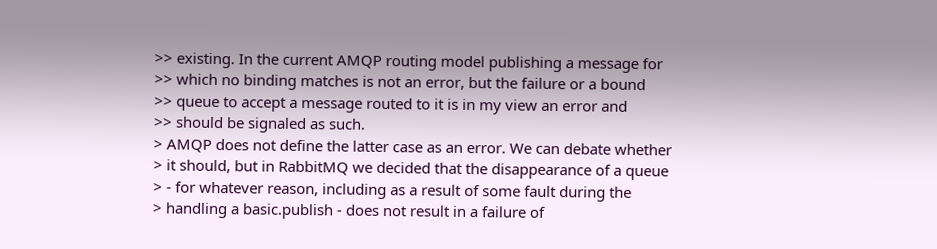>> existing. In the current AMQP routing model publishing a message for
>> which no binding matches is not an error, but the failure or a bound
>> queue to accept a message routed to it is in my view an error and
>> should be signaled as such.
> AMQP does not define the latter case as an error. We can debate whether
> it should, but in RabbitMQ we decided that the disappearance of a queue
> - for whatever reason, including as a result of some fault during the
> handling a basic.publish - does not result in a failure of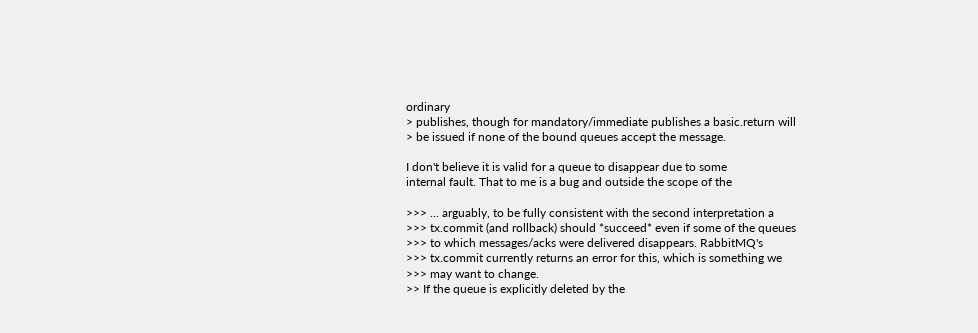ordinary
> publishes, though for mandatory/immediate publishes a basic.return will
> be issued if none of the bound queues accept the message.

I don't believe it is valid for a queue to disappear due to some
internal fault. That to me is a bug and outside the scope of the

>>> ... arguably, to be fully consistent with the second interpretation a
>>> tx.commit (and rollback) should *succeed* even if some of the queues
>>> to which messages/acks were delivered disappears. RabbitMQ's
>>> tx.commit currently returns an error for this, which is something we
>>> may want to change.
>> If the queue is explicitly deleted by the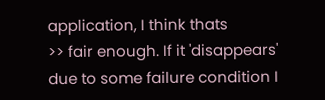application, I think thats
>> fair enough. If it 'disappears' due to some failure condition I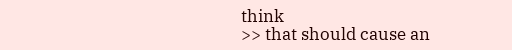think
>> that should cause an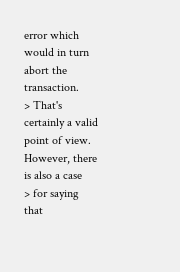error which would in turn abort the transaction.
> That's certainly a valid point of view. However, there is also a case
> for saying that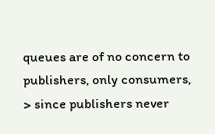queues are of no concern to publishers, only consumers,
> since publishers never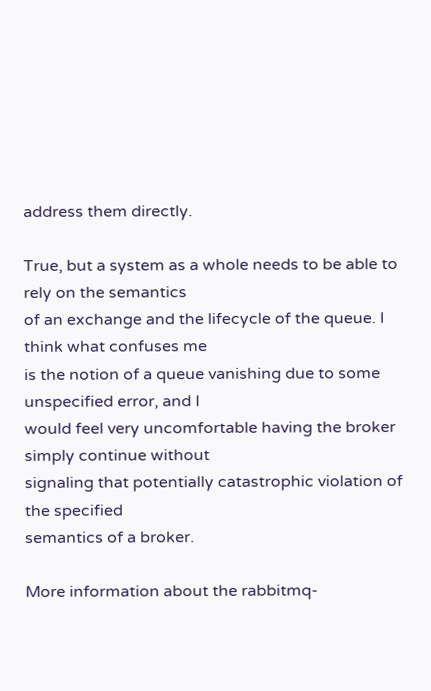address them directly.

True, but a system as a whole needs to be able to rely on the semantics
of an exchange and the lifecycle of the queue. I think what confuses me
is the notion of a queue vanishing due to some unspecified error, and I
would feel very uncomfortable having the broker simply continue without
signaling that potentially catastrophic violation of the specified
semantics of a broker.

More information about the rabbitmq-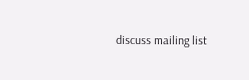discuss mailing list